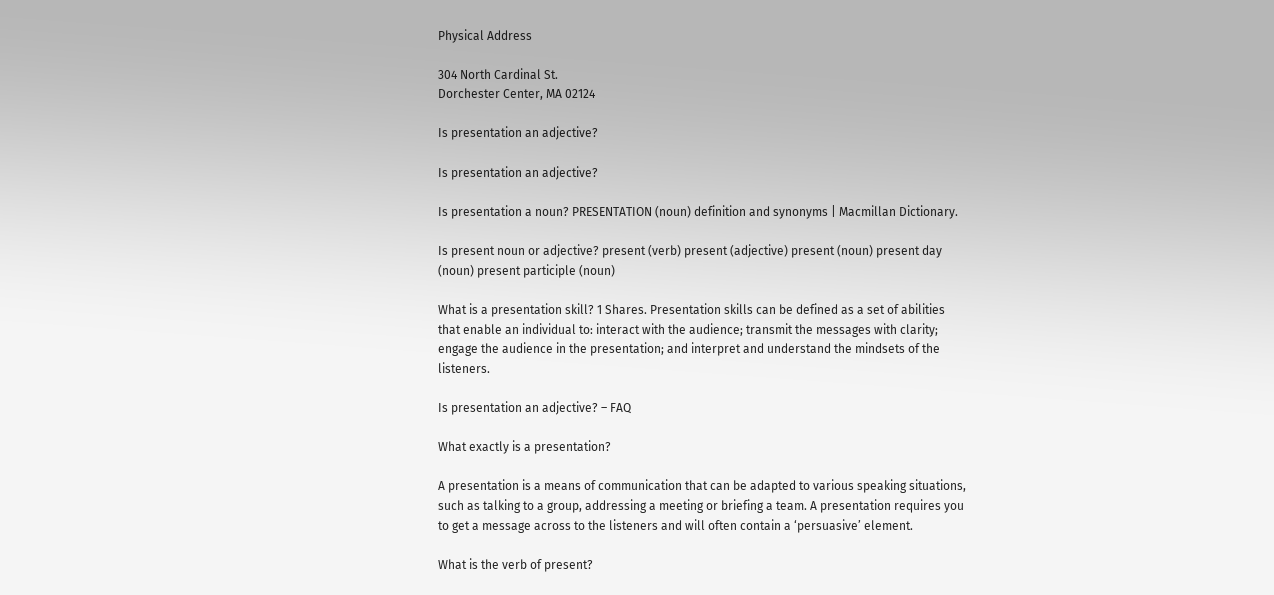Physical Address

304 North Cardinal St.
Dorchester Center, MA 02124

Is presentation an adjective?

Is presentation an adjective?

Is presentation a noun? PRESENTATION (noun) definition and synonyms | Macmillan Dictionary.

Is present noun or adjective? present (verb) present (adjective) present (noun) present day (noun) present participle (noun)

What is a presentation skill? 1 Shares. Presentation skills can be defined as a set of abilities that enable an individual to: interact with the audience; transmit the messages with clarity; engage the audience in the presentation; and interpret and understand the mindsets of the listeners.

Is presentation an adjective? – FAQ

What exactly is a presentation?

A presentation is a means of communication that can be adapted to various speaking situations, such as talking to a group, addressing a meeting or briefing a team. A presentation requires you to get a message across to the listeners and will often contain a ‘persuasive’ element.

What is the verb of present?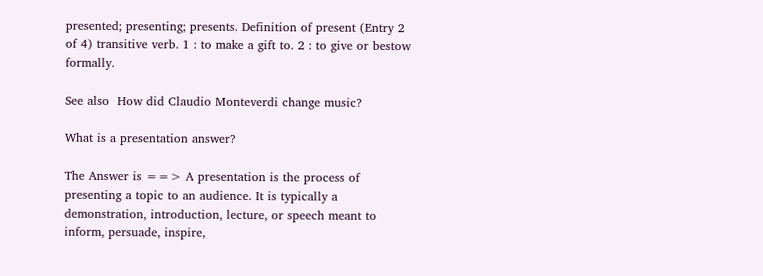presented; presenting; presents. Definition of present (Entry 2 of 4) transitive verb. 1 : to make a gift to. 2 : to give or bestow formally.

See also  How did Claudio Monteverdi change music?

What is a presentation answer?

The Answer is ==> A presentation is the process of presenting a topic to an audience. It is typically a demonstration, introduction, lecture, or speech meant to inform, persuade, inspire,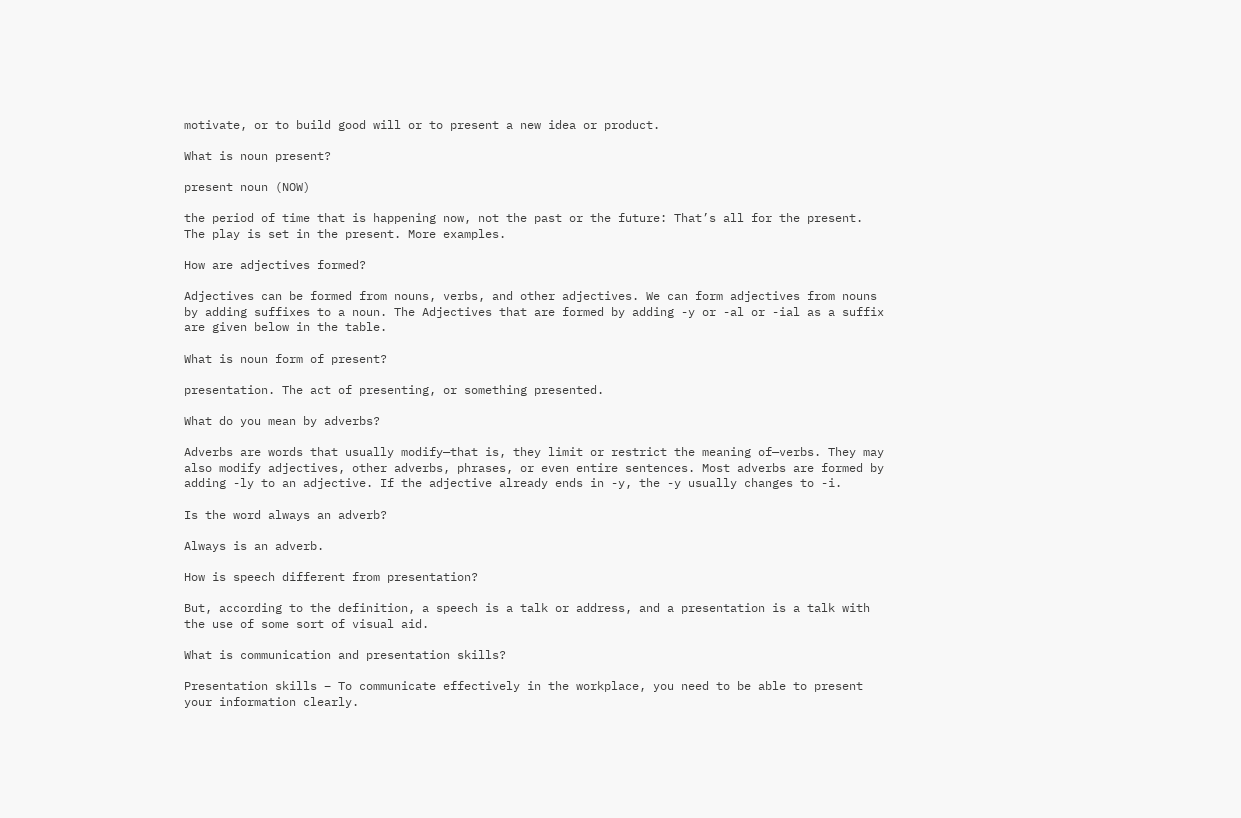motivate, or to build good will or to present a new idea or product.

What is noun present?

present noun (NOW)

the period of time that is happening now, not the past or the future: That’s all for the present. The play is set in the present. More examples.

How are adjectives formed?

Adjectives can be formed from nouns, verbs, and other adjectives. We can form adjectives from nouns by adding suffixes to a noun. The Adjectives that are formed by adding -y or -al or -ial as a suffix are given below in the table.

What is noun form of present?

presentation. The act of presenting, or something presented.

What do you mean by adverbs?

Adverbs are words that usually modify—that is, they limit or restrict the meaning of—verbs. They may also modify adjectives, other adverbs, phrases, or even entire sentences. Most adverbs are formed by adding -ly to an adjective. If the adjective already ends in -y, the -y usually changes to -i.

Is the word always an adverb?

Always is an adverb.

How is speech different from presentation?

But, according to the definition, a speech is a talk or address, and a presentation is a talk with the use of some sort of visual aid.

What is communication and presentation skills?

Presentation skills – To communicate effectively in the workplace, you need to be able to present your information clearly.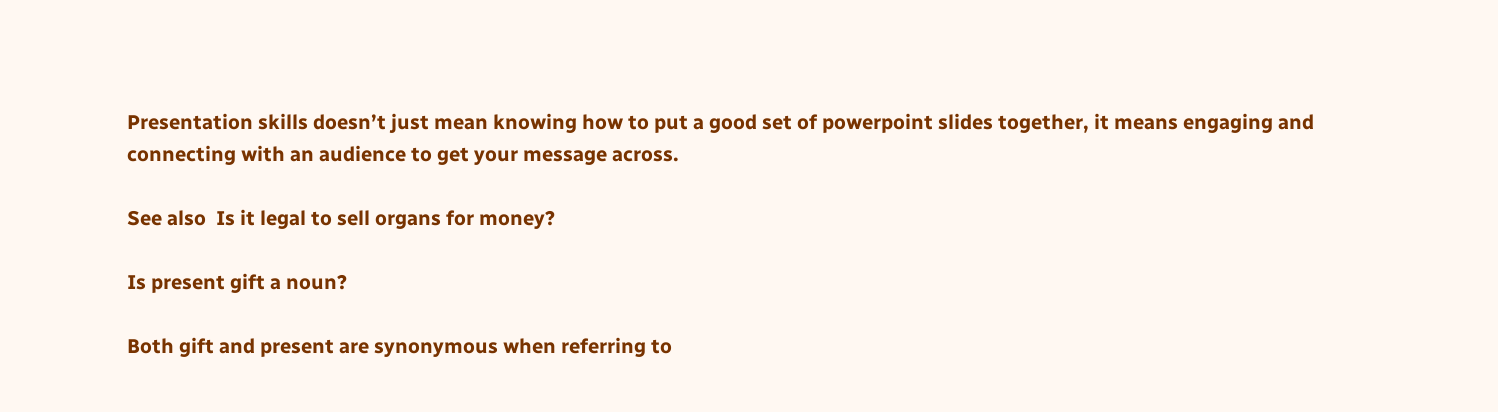Presentation skills doesn’t just mean knowing how to put a good set of powerpoint slides together, it means engaging and connecting with an audience to get your message across.

See also  Is it legal to sell organs for money?

Is present gift a noun?

Both gift and present are synonymous when referring to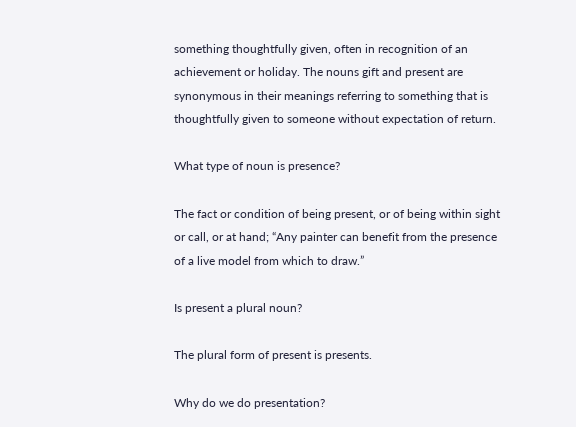something thoughtfully given, often in recognition of an achievement or holiday. The nouns gift and present are synonymous in their meanings referring to something that is thoughtfully given to someone without expectation of return.

What type of noun is presence?

The fact or condition of being present, or of being within sight or call, or at hand; “Any painter can benefit from the presence of a live model from which to draw.”

Is present a plural noun?

The plural form of present is presents.

Why do we do presentation?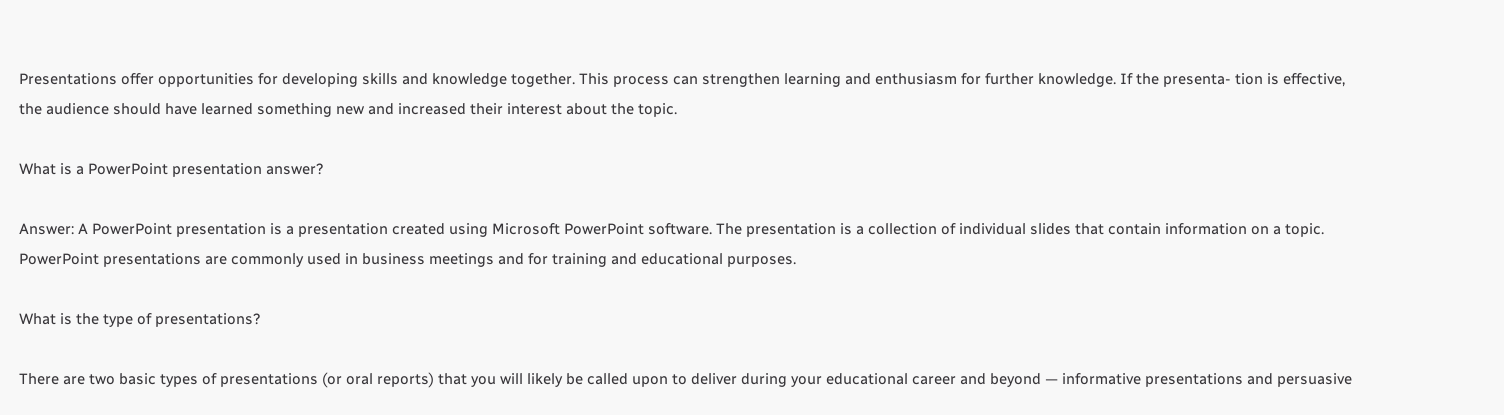Presentations offer opportunities for developing skills and knowledge together. This process can strengthen learning and enthusiasm for further knowledge. If the presenta- tion is effective, the audience should have learned something new and increased their interest about the topic.

What is a PowerPoint presentation answer?

Answer: A PowerPoint presentation is a presentation created using Microsoft PowerPoint software. The presentation is a collection of individual slides that contain information on a topic. PowerPoint presentations are commonly used in business meetings and for training and educational purposes.

What is the type of presentations?

There are two basic types of presentations (or oral reports) that you will likely be called upon to deliver during your educational career and beyond — informative presentations and persuasive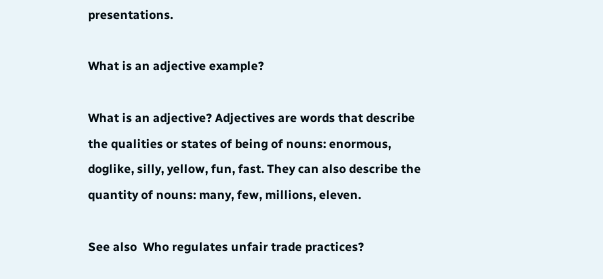presentations.

What is an adjective example?

What is an adjective? Adjectives are words that describe the qualities or states of being of nouns: enormous, doglike, silly, yellow, fun, fast. They can also describe the quantity of nouns: many, few, millions, eleven.

See also  Who regulates unfair trade practices?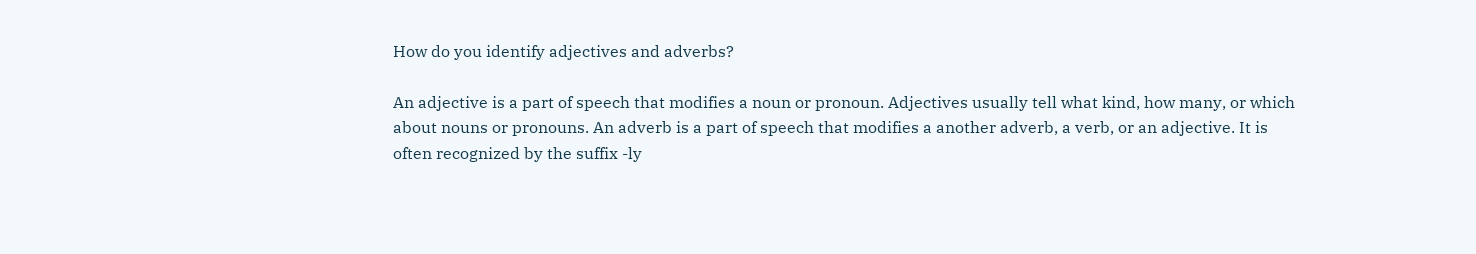How do you identify adjectives and adverbs?

An adjective is a part of speech that modifies a noun or pronoun. Adjectives usually tell what kind, how many, or which about nouns or pronouns. An adverb is a part of speech that modifies a another adverb, a verb, or an adjective. It is often recognized by the suffix -ly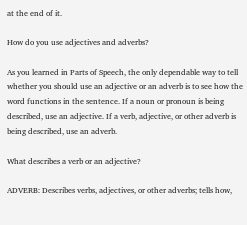at the end of it.

How do you use adjectives and adverbs?

As you learned in Parts of Speech, the only dependable way to tell whether you should use an adjective or an adverb is to see how the word functions in the sentence. If a noun or pronoun is being described, use an adjective. If a verb, adjective, or other adverb is being described, use an adverb.

What describes a verb or an adjective?

ADVERB: Describes verbs, adjectives, or other adverbs; tells how,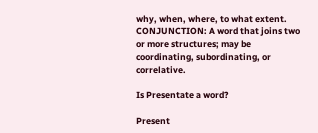why, when, where, to what extent. CONJUNCTION: A word that joins two or more structures; may be coordinating, subordinating, or correlative.

Is Presentate a word?

Present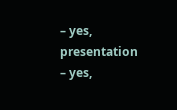– yes, presentation – yes,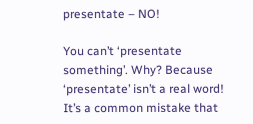presentate – NO!

You can’t ‘presentate something’. Why? Because ‘presentate’ isn’t a real word! It’s a common mistake that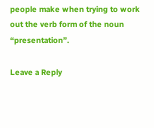people make when trying to work out the verb form of the noun “presentation”.

Leave a Reply